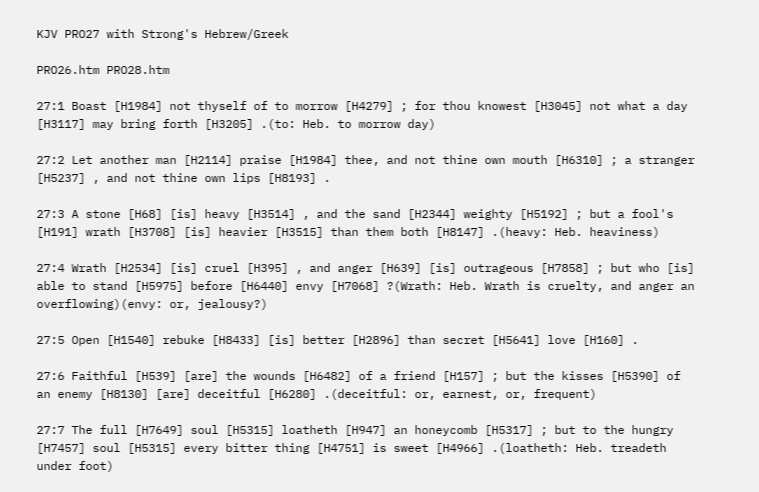KJV PRO27 with Strong's Hebrew/Greek

PRO26.htm PRO28.htm

27:1 Boast [H1984] not thyself of to morrow [H4279] ; for thou knowest [H3045] not what a day [H3117] may bring forth [H3205] .(to: Heb. to morrow day)

27:2 Let another man [H2114] praise [H1984] thee, and not thine own mouth [H6310] ; a stranger [H5237] , and not thine own lips [H8193] .

27:3 A stone [H68] [is] heavy [H3514] , and the sand [H2344] weighty [H5192] ; but a fool's [H191] wrath [H3708] [is] heavier [H3515] than them both [H8147] .(heavy: Heb. heaviness)

27:4 Wrath [H2534] [is] cruel [H395] , and anger [H639] [is] outrageous [H7858] ; but who [is] able to stand [H5975] before [H6440] envy [H7068] ?(Wrath: Heb. Wrath is cruelty, and anger an overflowing)(envy: or, jealousy?)

27:5 Open [H1540] rebuke [H8433] [is] better [H2896] than secret [H5641] love [H160] .

27:6 Faithful [H539] [are] the wounds [H6482] of a friend [H157] ; but the kisses [H5390] of an enemy [H8130] [are] deceitful [H6280] .(deceitful: or, earnest, or, frequent)

27:7 The full [H7649] soul [H5315] loatheth [H947] an honeycomb [H5317] ; but to the hungry [H7457] soul [H5315] every bitter thing [H4751] is sweet [H4966] .(loatheth: Heb. treadeth under foot)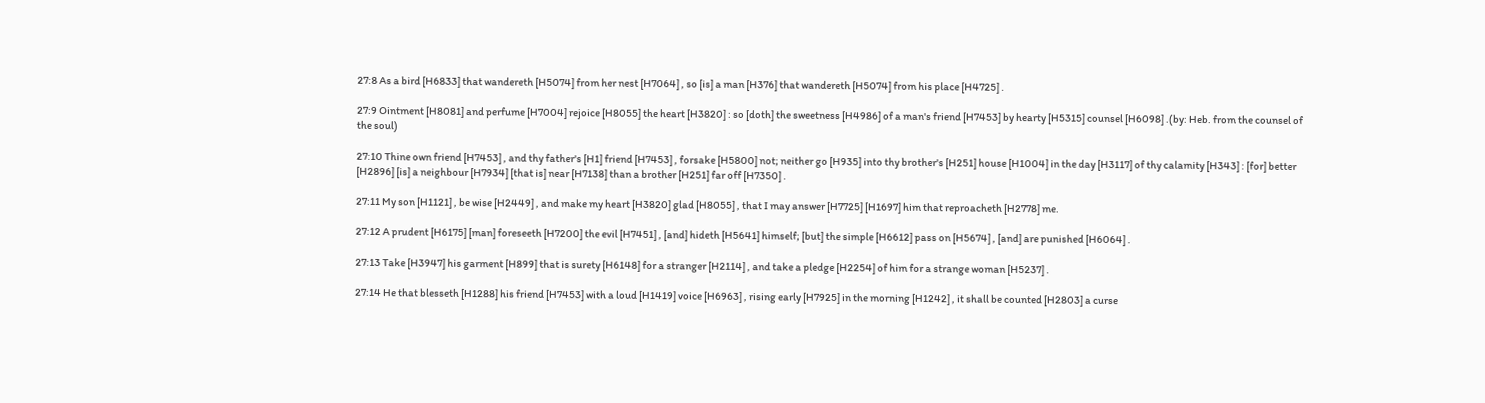27:8 As a bird [H6833] that wandereth [H5074] from her nest [H7064] , so [is] a man [H376] that wandereth [H5074] from his place [H4725] .

27:9 Ointment [H8081] and perfume [H7004] rejoice [H8055] the heart [H3820] : so [doth] the sweetness [H4986] of a man's friend [H7453] by hearty [H5315] counsel [H6098] .(by: Heb. from the counsel of the soul)

27:10 Thine own friend [H7453] , and thy father's [H1] friend [H7453] , forsake [H5800] not; neither go [H935] into thy brother's [H251] house [H1004] in the day [H3117] of thy calamity [H343] : [for] better [H2896] [is] a neighbour [H7934] [that is] near [H7138] than a brother [H251] far off [H7350] .

27:11 My son [H1121] , be wise [H2449] , and make my heart [H3820] glad [H8055] , that I may answer [H7725] [H1697] him that reproacheth [H2778] me.

27:12 A prudent [H6175] [man] foreseeth [H7200] the evil [H7451] , [and] hideth [H5641] himself; [but] the simple [H6612] pass on [H5674] , [and] are punished [H6064] .

27:13 Take [H3947] his garment [H899] that is surety [H6148] for a stranger [H2114] , and take a pledge [H2254] of him for a strange woman [H5237] .

27:14 He that blesseth [H1288] his friend [H7453] with a loud [H1419] voice [H6963] , rising early [H7925] in the morning [H1242] , it shall be counted [H2803] a curse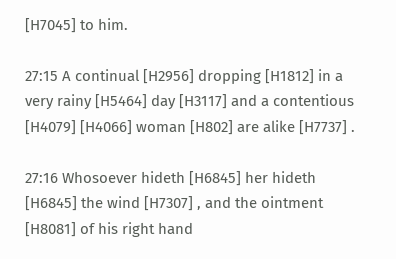[H7045] to him.

27:15 A continual [H2956] dropping [H1812] in a very rainy [H5464] day [H3117] and a contentious [H4079] [H4066] woman [H802] are alike [H7737] .

27:16 Whosoever hideth [H6845] her hideth [H6845] the wind [H7307] , and the ointment [H8081] of his right hand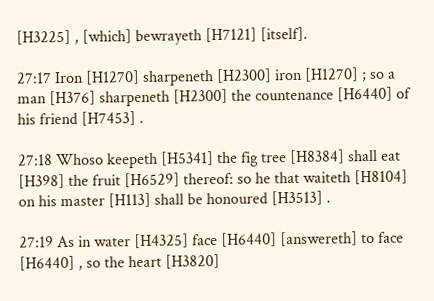[H3225] , [which] bewrayeth [H7121] [itself].

27:17 Iron [H1270] sharpeneth [H2300] iron [H1270] ; so a man [H376] sharpeneth [H2300] the countenance [H6440] of his friend [H7453] .

27:18 Whoso keepeth [H5341] the fig tree [H8384] shall eat [H398] the fruit [H6529] thereof: so he that waiteth [H8104] on his master [H113] shall be honoured [H3513] .

27:19 As in water [H4325] face [H6440] [answereth] to face [H6440] , so the heart [H3820]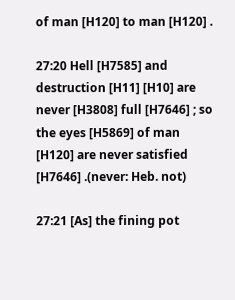of man [H120] to man [H120] .

27:20 Hell [H7585] and destruction [H11] [H10] are never [H3808] full [H7646] ; so the eyes [H5869] of man [H120] are never satisfied [H7646] .(never: Heb. not)

27:21 [As] the fining pot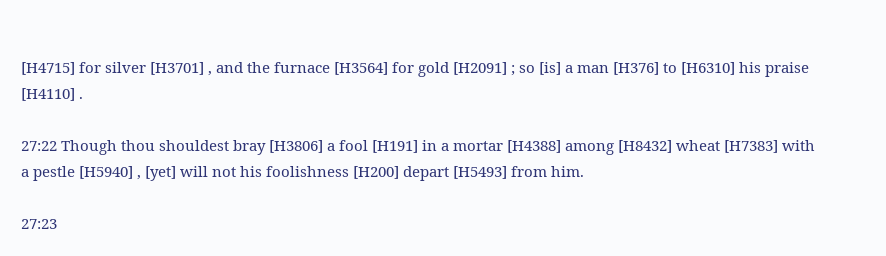[H4715] for silver [H3701] , and the furnace [H3564] for gold [H2091] ; so [is] a man [H376] to [H6310] his praise [H4110] .

27:22 Though thou shouldest bray [H3806] a fool [H191] in a mortar [H4388] among [H8432] wheat [H7383] with a pestle [H5940] , [yet] will not his foolishness [H200] depart [H5493] from him.

27:23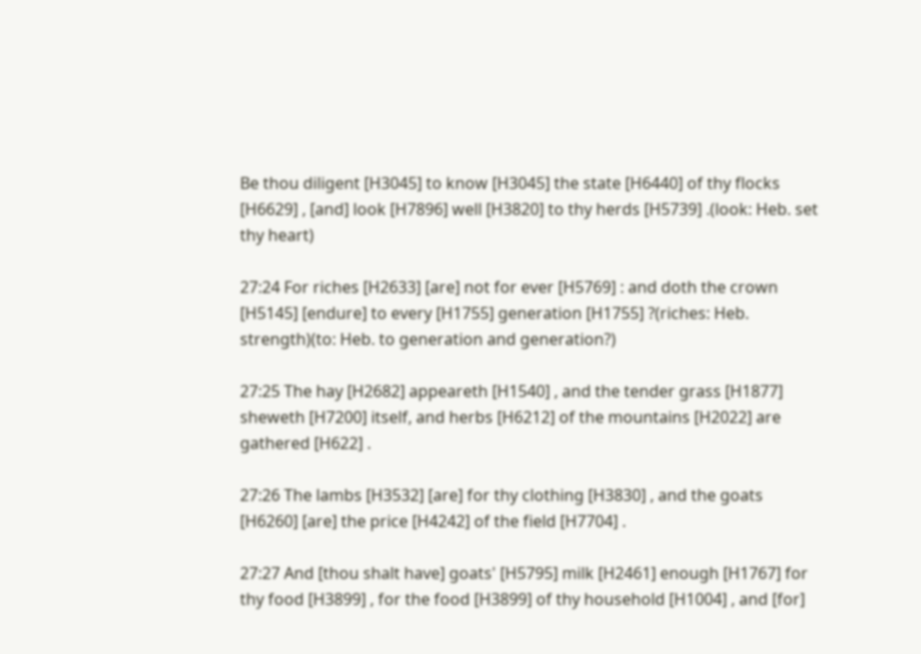Be thou diligent [H3045] to know [H3045] the state [H6440] of thy flocks [H6629] , [and] look [H7896] well [H3820] to thy herds [H5739] .(look: Heb. set thy heart)

27:24 For riches [H2633] [are] not for ever [H5769] : and doth the crown [H5145] [endure] to every [H1755] generation [H1755] ?(riches: Heb. strength)(to: Heb. to generation and generation?)

27:25 The hay [H2682] appeareth [H1540] , and the tender grass [H1877] sheweth [H7200] itself, and herbs [H6212] of the mountains [H2022] are gathered [H622] .

27:26 The lambs [H3532] [are] for thy clothing [H3830] , and the goats [H6260] [are] the price [H4242] of the field [H7704] .

27:27 And [thou shalt have] goats' [H5795] milk [H2461] enough [H1767] for thy food [H3899] , for the food [H3899] of thy household [H1004] , and [for]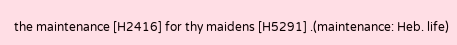the maintenance [H2416] for thy maidens [H5291] .(maintenance: Heb. life)